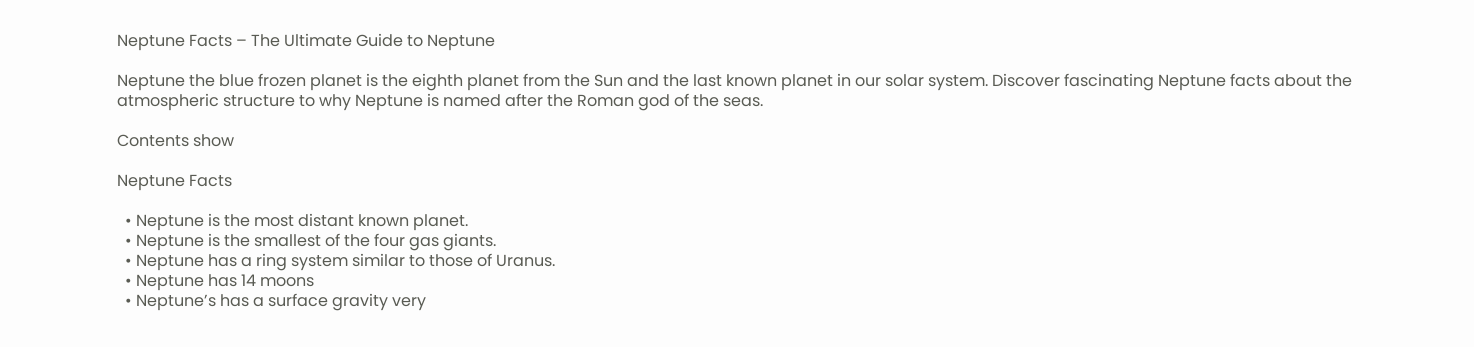Neptune Facts – The Ultimate Guide to Neptune

Neptune the blue frozen planet is the eighth planet from the Sun and the last known planet in our solar system. Discover fascinating Neptune facts about the atmospheric structure to why Neptune is named after the Roman god of the seas.

Contents show

Neptune Facts

  • Neptune is the most distant known planet.
  • Neptune is the smallest of the four gas giants.
  • Neptune has a ring system similar to those of Uranus.
  • Neptune has 14 moons
  • Neptune’s has a surface gravity very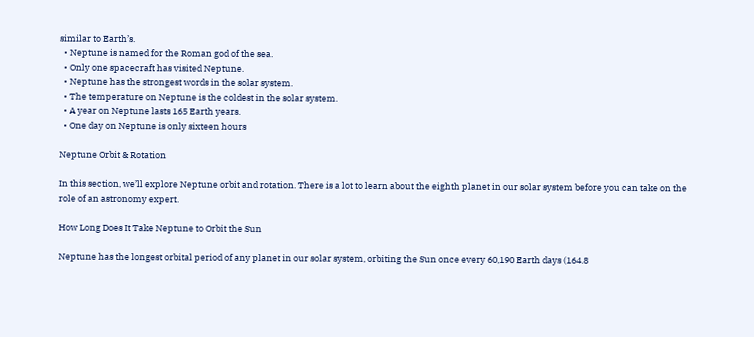similar to Earth’s.
  • Neptune is named for the Roman god of the sea.
  • Only one spacecraft has visited Neptune.
  • Neptune has the strongest words in the solar system.
  • The temperature on Neptune is the coldest in the solar system.
  • A year on Neptune lasts 165 Earth years.
  • One day on Neptune is only sixteen hours

Neptune Orbit & Rotation

In this section, we’ll explore Neptune orbit and rotation. There is a lot to learn about the eighth planet in our solar system before you can take on the role of an astronomy expert.

How Long Does It Take Neptune to Orbit the Sun

Neptune has the longest orbital period of any planet in our solar system, orbiting the Sun once every 60,190 Earth days (164.8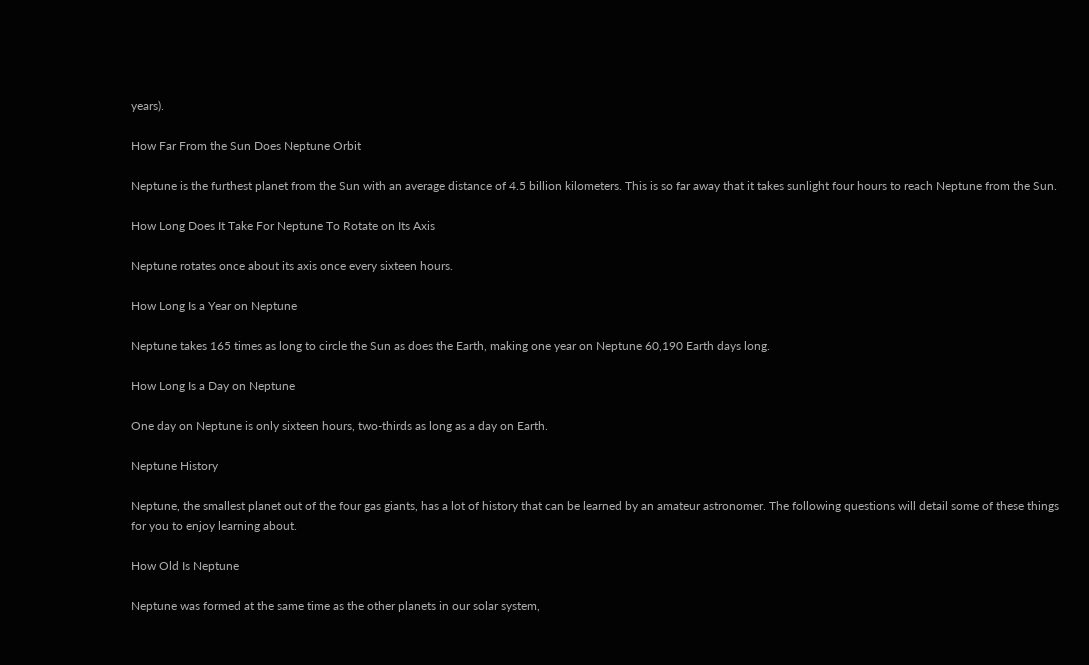years).

How Far From the Sun Does Neptune Orbit

Neptune is the furthest planet from the Sun with an average distance of 4.5 billion kilometers. This is so far away that it takes sunlight four hours to reach Neptune from the Sun.

How Long Does It Take For Neptune To Rotate on Its Axis

Neptune rotates once about its axis once every sixteen hours.

How Long Is a Year on Neptune

Neptune takes 165 times as long to circle the Sun as does the Earth, making one year on Neptune 60,190 Earth days long.

How Long Is a Day on Neptune

One day on Neptune is only sixteen hours, two-thirds as long as a day on Earth.

Neptune History

Neptune, the smallest planet out of the four gas giants, has a lot of history that can be learned by an amateur astronomer. The following questions will detail some of these things for you to enjoy learning about.

How Old Is Neptune

Neptune was formed at the same time as the other planets in our solar system,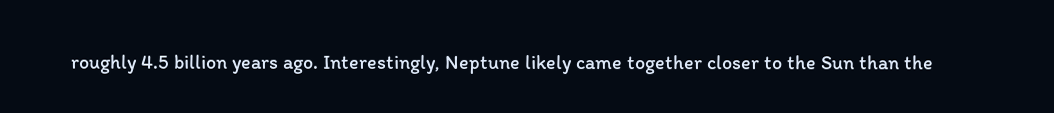roughly 4.5 billion years ago. Interestingly, Neptune likely came together closer to the Sun than the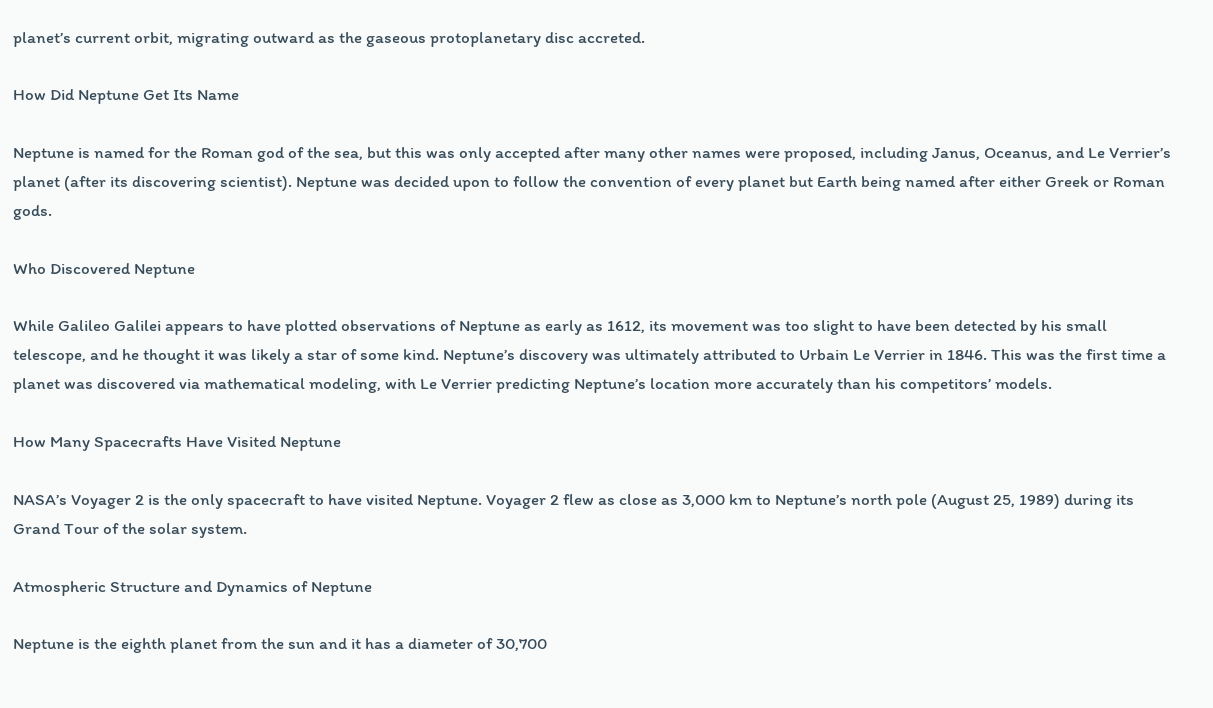planet’s current orbit, migrating outward as the gaseous protoplanetary disc accreted.

How Did Neptune Get Its Name

Neptune is named for the Roman god of the sea, but this was only accepted after many other names were proposed, including Janus, Oceanus, and Le Verrier’s planet (after its discovering scientist). Neptune was decided upon to follow the convention of every planet but Earth being named after either Greek or Roman gods.

Who Discovered Neptune

While Galileo Galilei appears to have plotted observations of Neptune as early as 1612, its movement was too slight to have been detected by his small telescope, and he thought it was likely a star of some kind. Neptune’s discovery was ultimately attributed to Urbain Le Verrier in 1846. This was the first time a planet was discovered via mathematical modeling, with Le Verrier predicting Neptune’s location more accurately than his competitors’ models.

How Many Spacecrafts Have Visited Neptune

NASA’s Voyager 2 is the only spacecraft to have visited Neptune. Voyager 2 flew as close as 3,000 km to Neptune’s north pole (August 25, 1989) during its Grand Tour of the solar system.

Atmospheric Structure and Dynamics of Neptune

Neptune is the eighth planet from the sun and it has a diameter of 30,700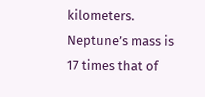kilometers. Neptune’s mass is 17 times that of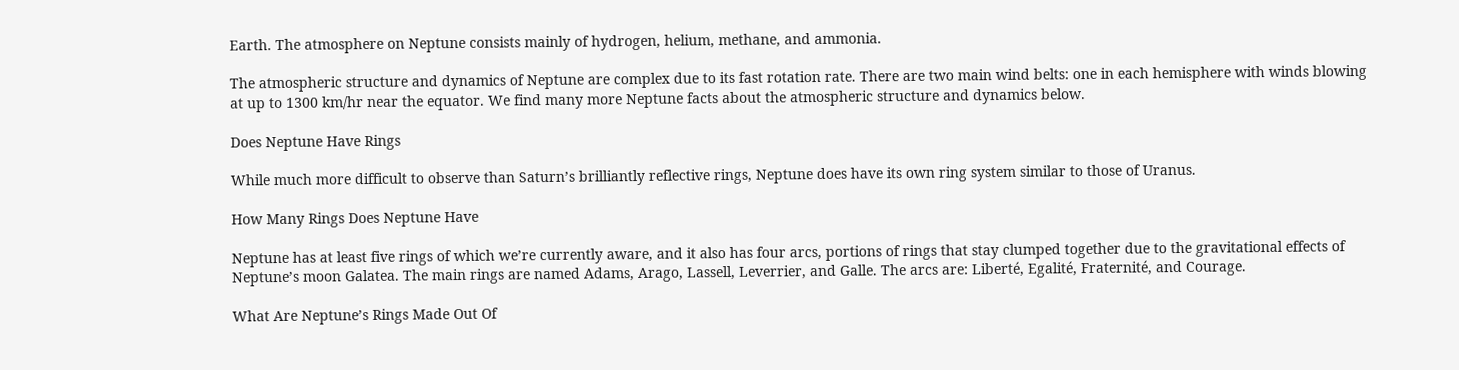Earth. The atmosphere on Neptune consists mainly of hydrogen, helium, methane, and ammonia.

The atmospheric structure and dynamics of Neptune are complex due to its fast rotation rate. There are two main wind belts: one in each hemisphere with winds blowing at up to 1300 km/hr near the equator. We find many more Neptune facts about the atmospheric structure and dynamics below.

Does Neptune Have Rings

While much more difficult to observe than Saturn’s brilliantly reflective rings, Neptune does have its own ring system similar to those of Uranus.

How Many Rings Does Neptune Have

Neptune has at least five rings of which we’re currently aware, and it also has four arcs, portions of rings that stay clumped together due to the gravitational effects of Neptune’s moon Galatea. The main rings are named Adams, Arago, Lassell, Leverrier, and Galle. The arcs are: Liberté, Egalité, Fraternité, and Courage.

What Are Neptune’s Rings Made Out Of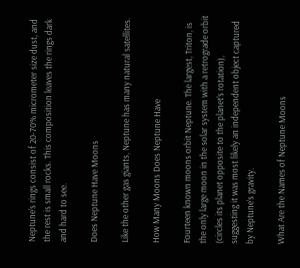Neptune’s rings consist of 20-70% micrometer size dust, and the rest is small rocks. This composition leaves the rings dark and hard to see.

Does Neptune Have Moons

Like the other gas giants, Neptune has many natural satellites.

How Many Moons Does Neptune Have

Fourteen known moons orbit Neptune. The largest, Triton, is the only large moon in the solar system with a retrograde orbit (circles its planet opposite to the planet’s rotation), suggesting it was most likely an independent object captured by Neptune’s gravity.

What Are the Names of Neptune Moons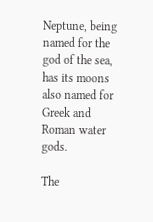Neptune, being named for the god of the sea, has its moons also named for Greek and Roman water gods.

The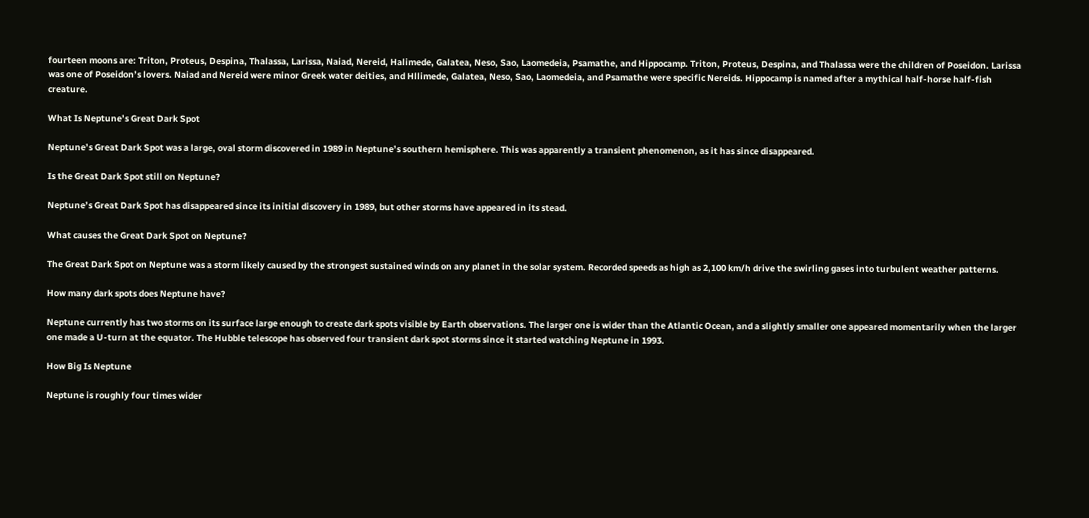fourteen moons are: Triton, Proteus, Despina, Thalassa, Larissa, Naiad, Nereid, Halimede, Galatea, Neso, Sao, Laomedeia, Psamathe, and Hippocamp. Triton, Proteus, Despina, and Thalassa were the children of Poseidon. Larissa was one of Poseidon’s lovers. Naiad and Nereid were minor Greek water deities, and Hllimede, Galatea, Neso, Sao, Laomedeia, and Psamathe were specific Nereids. Hippocamp is named after a mythical half-horse half-fish creature.

What Is Neptune’s Great Dark Spot

Neptune’s Great Dark Spot was a large, oval storm discovered in 1989 in Neptune’s southern hemisphere. This was apparently a transient phenomenon, as it has since disappeared.

Is the Great Dark Spot still on Neptune?

Neptune’s Great Dark Spot has disappeared since its initial discovery in 1989, but other storms have appeared in its stead.

What causes the Great Dark Spot on Neptune?

The Great Dark Spot on Neptune was a storm likely caused by the strongest sustained winds on any planet in the solar system. Recorded speeds as high as 2,100 km/h drive the swirling gases into turbulent weather patterns.

How many dark spots does Neptune have?

Neptune currently has two storms on its surface large enough to create dark spots visible by Earth observations. The larger one is wider than the Atlantic Ocean, and a slightly smaller one appeared momentarily when the larger one made a U-turn at the equator. The Hubble telescope has observed four transient dark spot storms since it started watching Neptune in 1993.

How Big Is Neptune

Neptune is roughly four times wider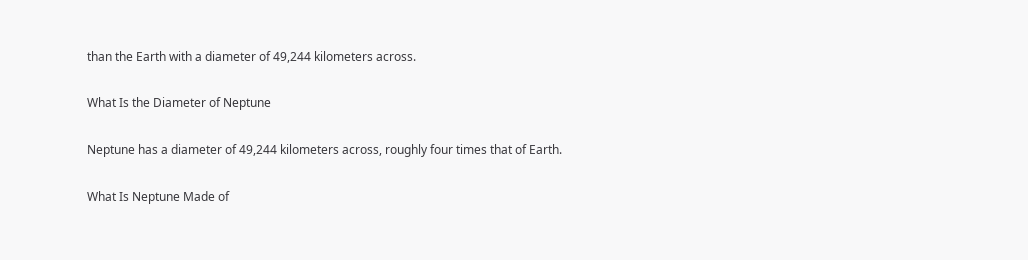than the Earth with a diameter of 49,244 kilometers across.

What Is the Diameter of Neptune

Neptune has a diameter of 49,244 kilometers across, roughly four times that of Earth.

What Is Neptune Made of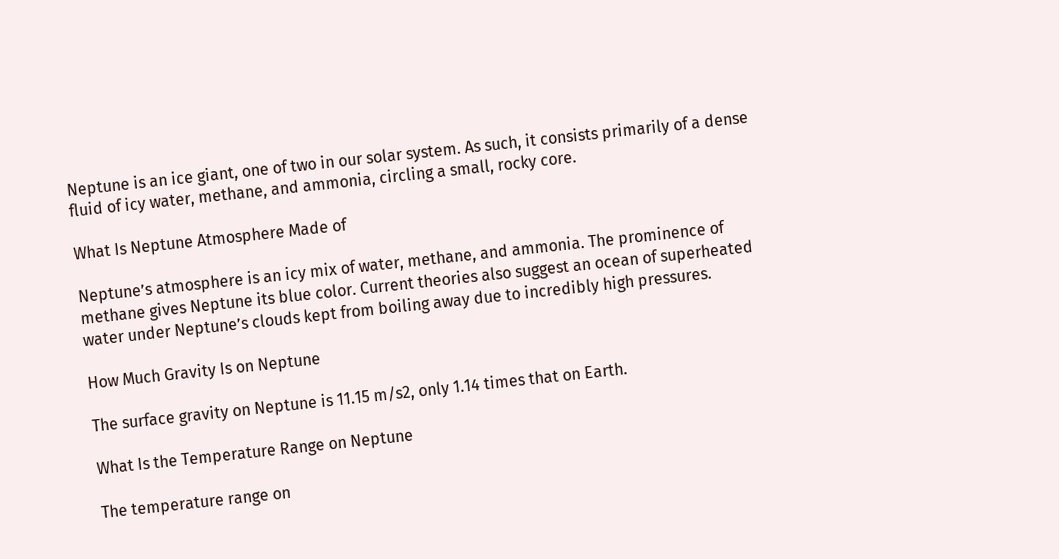Neptune is an ice giant, one of two in our solar system. As such, it consists primarily of a dense fluid of icy water, methane, and ammonia, circling a small, rocky core.

What Is Neptune Atmosphere Made of

Neptune’s atmosphere is an icy mix of water, methane, and ammonia. The prominence of methane gives Neptune its blue color. Current theories also suggest an ocean of superheated water under Neptune’s clouds kept from boiling away due to incredibly high pressures.

How Much Gravity Is on Neptune

The surface gravity on Neptune is 11.15 m/s2, only 1.14 times that on Earth.

What Is the Temperature Range on Neptune

The temperature range on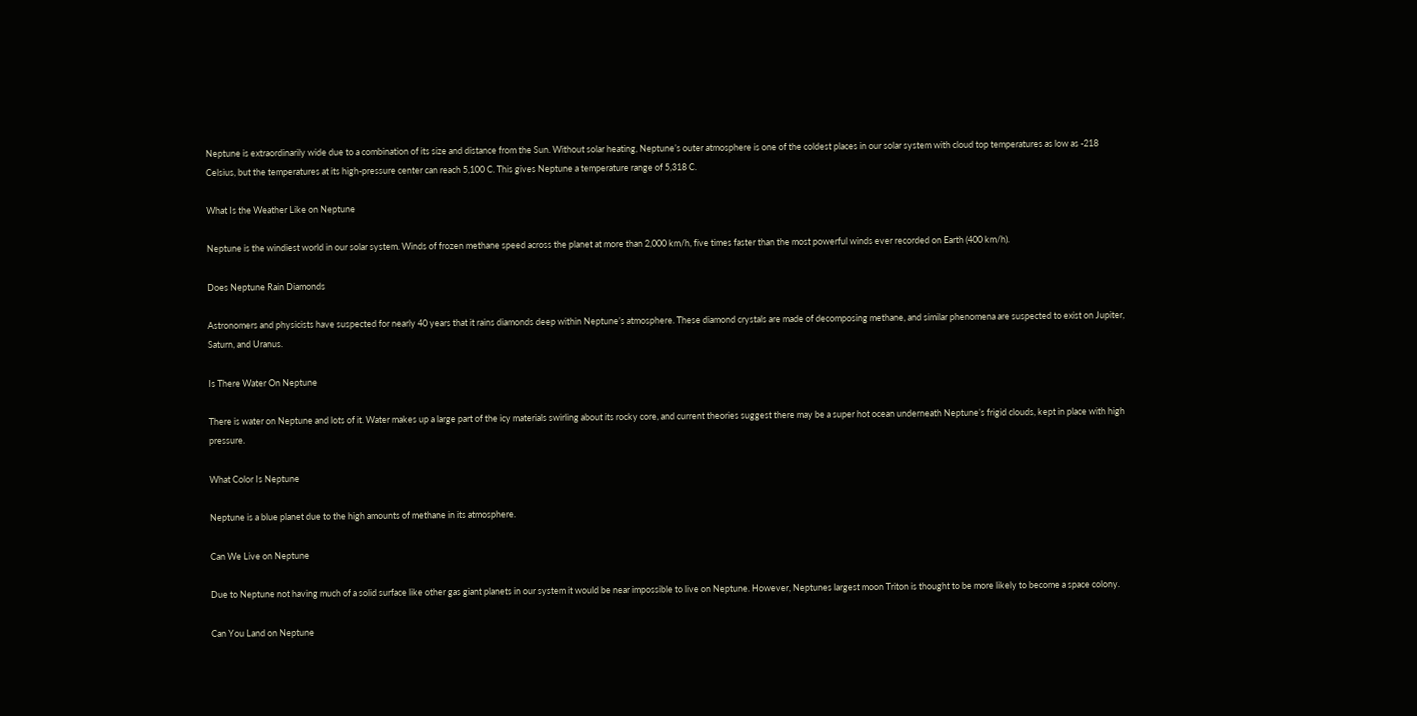Neptune is extraordinarily wide due to a combination of its size and distance from the Sun. Without solar heating, Neptune’s outer atmosphere is one of the coldest places in our solar system with cloud top temperatures as low as -218 Celsius, but the temperatures at its high-pressure center can reach 5,100 C. This gives Neptune a temperature range of 5,318 C.

What Is the Weather Like on Neptune

Neptune is the windiest world in our solar system. Winds of frozen methane speed across the planet at more than 2,000 km/h, five times faster than the most powerful winds ever recorded on Earth (400 km/h).

Does Neptune Rain Diamonds

Astronomers and physicists have suspected for nearly 40 years that it rains diamonds deep within Neptune’s atmosphere. These diamond crystals are made of decomposing methane, and similar phenomena are suspected to exist on Jupiter, Saturn, and Uranus.

Is There Water On Neptune

There is water on Neptune and lots of it. Water makes up a large part of the icy materials swirling about its rocky core, and current theories suggest there may be a super hot ocean underneath Neptune’s frigid clouds, kept in place with high pressure.

What Color Is Neptune

Neptune is a blue planet due to the high amounts of methane in its atmosphere.

Can We Live on Neptune

Due to Neptune not having much of a solid surface like other gas giant planets in our system it would be near impossible to live on Neptune. However, Neptunes largest moon Triton is thought to be more likely to become a space colony.

Can You Land on Neptune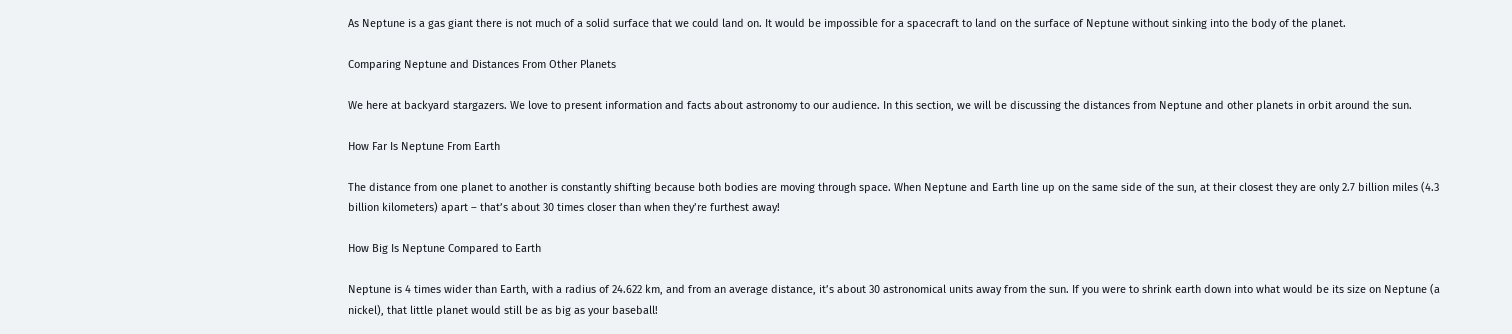As Neptune is a gas giant there is not much of a solid surface that we could land on. It would be impossible for a spacecraft to land on the surface of Neptune without sinking into the body of the planet.

Comparing Neptune and Distances From Other Planets

We here at backyard stargazers. We love to present information and facts about astronomy to our audience. In this section, we will be discussing the distances from Neptune and other planets in orbit around the sun.

How Far Is Neptune From Earth

The distance from one planet to another is constantly shifting because both bodies are moving through space. When Neptune and Earth line up on the same side of the sun, at their closest they are only 2.7 billion miles (4.3 billion kilometers) apart – that’s about 30 times closer than when they’re furthest away!

How Big Is Neptune Compared to Earth

Neptune is 4 times wider than Earth, with a radius of 24.622 km, and from an average distance, it’s about 30 astronomical units away from the sun. If you were to shrink earth down into what would be its size on Neptune (a nickel), that little planet would still be as big as your baseball!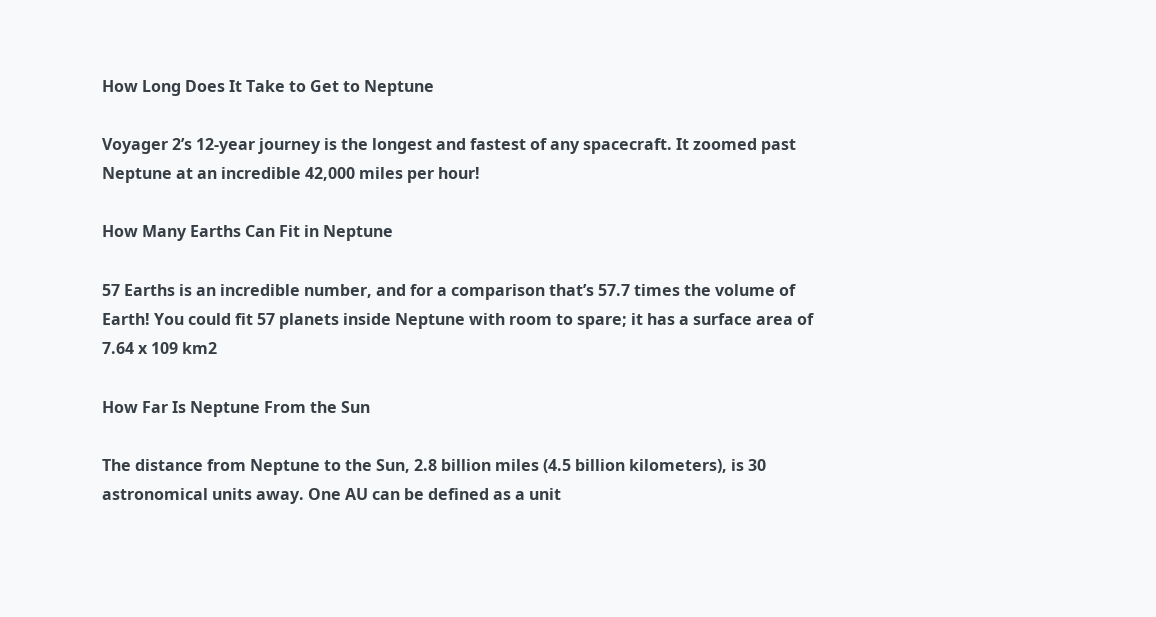How Long Does It Take to Get to Neptune

Voyager 2’s 12-year journey is the longest and fastest of any spacecraft. It zoomed past Neptune at an incredible 42,000 miles per hour!

How Many Earths Can Fit in Neptune

57 Earths is an incredible number, and for a comparison that’s 57.7 times the volume of Earth! You could fit 57 planets inside Neptune with room to spare; it has a surface area of 7.64 x 109 km2

How Far Is Neptune From the Sun

The distance from Neptune to the Sun, 2.8 billion miles (4.5 billion kilometers), is 30 astronomical units away. One AU can be defined as a unit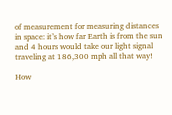of measurement for measuring distances in space: it’s how far Earth is from the sun and 4 hours would take our light signal traveling at 186,300 mph all that way!

How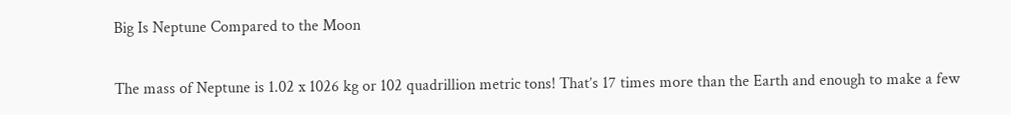Big Is Neptune Compared to the Moon

The mass of Neptune is 1.02 x 1026 kg or 102 quadrillion metric tons! That’s 17 times more than the Earth and enough to make a few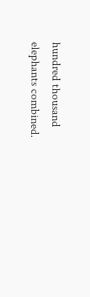hundred thousand elephants combined.